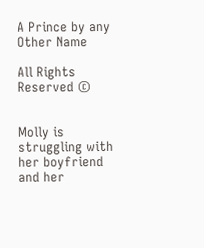A Prince by any Other Name

All Rights Reserved ©


Molly is struggling with her boyfriend and her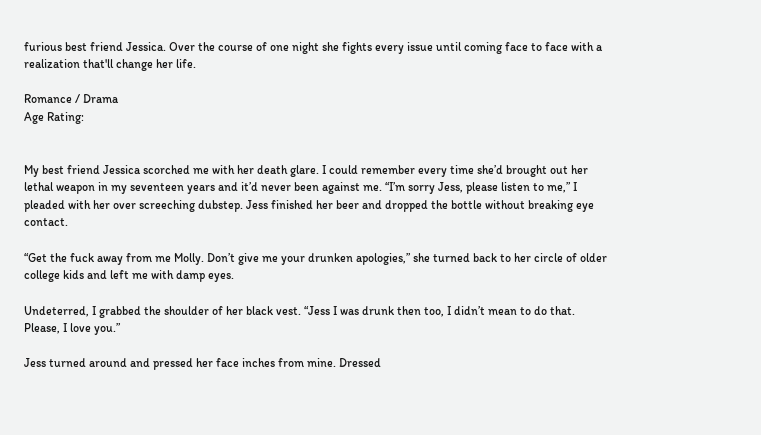furious best friend Jessica. Over the course of one night she fights every issue until coming face to face with a realization that'll change her life.

Romance / Drama
Age Rating:


My best friend Jessica scorched me with her death glare. I could remember every time she’d brought out her lethal weapon in my seventeen years and it’d never been against me. “I’m sorry Jess, please listen to me,” I pleaded with her over screeching dubstep. Jess finished her beer and dropped the bottle without breaking eye contact.

“Get the fuck away from me Molly. Don’t give me your drunken apologies,” she turned back to her circle of older college kids and left me with damp eyes.

Undeterred, I grabbed the shoulder of her black vest. “Jess I was drunk then too, I didn’t mean to do that. Please, I love you.”

Jess turned around and pressed her face inches from mine. Dressed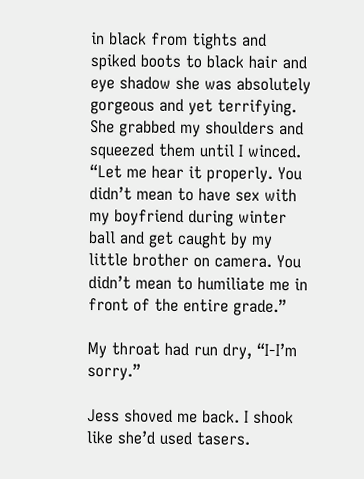in black from tights and spiked boots to black hair and eye shadow she was absolutely gorgeous and yet terrifying. She grabbed my shoulders and squeezed them until I winced. “Let me hear it properly. You didn’t mean to have sex with my boyfriend during winter ball and get caught by my little brother on camera. You didn’t mean to humiliate me in front of the entire grade.”

My throat had run dry, “I-I’m sorry.”

Jess shoved me back. I shook like she’d used tasers.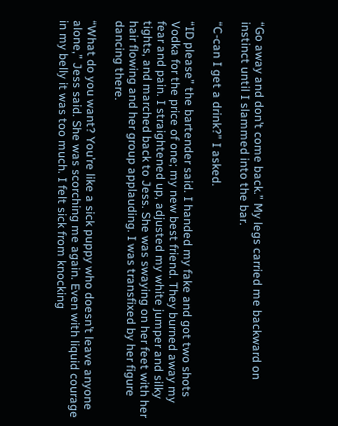“Go away and don’t come back.” My legs carried me backward on instinct until I slammed into the bar.

“C-can I get a drink?” I asked.

“ID please” the bartender said. I handed my fake and got two shots Vodka for the price of one; my new best friend. They burned away my fear and pain. I straightened up, adjusted my white jumper and silky tights, and marched back to Jess. She was swaying on her feet with her hair flowing and her group applauding. I was transfixed by her figure dancing there.

“What do you want? You’re like a sick puppy who doesn’t leave anyone alone,” Jess said. She was scorching me again. Even with liquid courage in my belly it was too much. I felt sick from knocking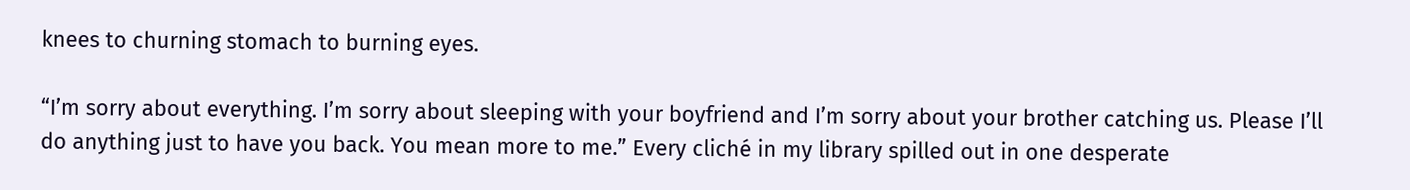knees to churning stomach to burning eyes.

“I’m sorry about everything. I’m sorry about sleeping with your boyfriend and I’m sorry about your brother catching us. Please I’ll do anything just to have you back. You mean more to me.” Every cliché in my library spilled out in one desperate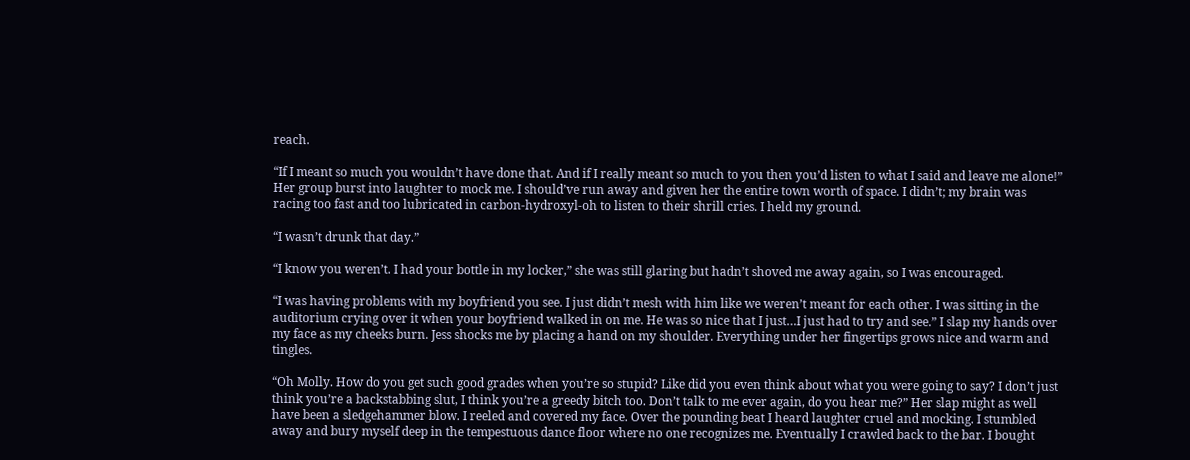reach.

“If I meant so much you wouldn’t have done that. And if I really meant so much to you then you’d listen to what I said and leave me alone!” Her group burst into laughter to mock me. I should’ve run away and given her the entire town worth of space. I didn’t; my brain was racing too fast and too lubricated in carbon-hydroxyl-oh to listen to their shrill cries. I held my ground.

“I wasn’t drunk that day.”

“I know you weren’t. I had your bottle in my locker,” she was still glaring but hadn’t shoved me away again, so I was encouraged.

“I was having problems with my boyfriend you see. I just didn’t mesh with him like we weren’t meant for each other. I was sitting in the auditorium crying over it when your boyfriend walked in on me. He was so nice that I just…I just had to try and see.” I slap my hands over my face as my cheeks burn. Jess shocks me by placing a hand on my shoulder. Everything under her fingertips grows nice and warm and tingles.

“Oh Molly. How do you get such good grades when you’re so stupid? Like did you even think about what you were going to say? I don’t just think you’re a backstabbing slut, I think you’re a greedy bitch too. Don’t talk to me ever again, do you hear me?” Her slap might as well have been a sledgehammer blow. I reeled and covered my face. Over the pounding beat I heard laughter cruel and mocking. I stumbled away and bury myself deep in the tempestuous dance floor where no one recognizes me. Eventually I crawled back to the bar. I bought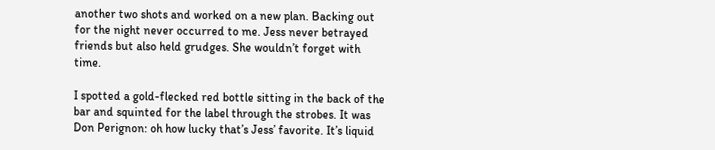another two shots and worked on a new plan. Backing out for the night never occurred to me. Jess never betrayed friends but also held grudges. She wouldn’t forget with time.

I spotted a gold-flecked red bottle sitting in the back of the bar and squinted for the label through the strobes. It was Don Perignon: oh how lucky that’s Jess’ favorite. It’s liquid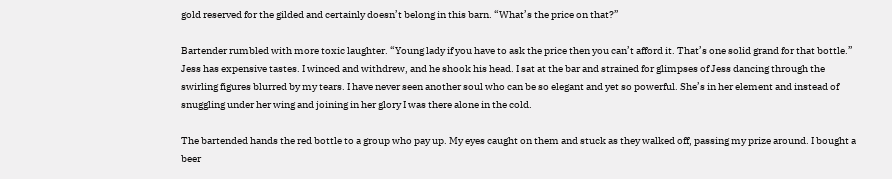gold reserved for the gilded and certainly doesn’t belong in this barn. “What’s the price on that?”

Bartender rumbled with more toxic laughter. “Young lady if you have to ask the price then you can’t afford it. That’s one solid grand for that bottle.” Jess has expensive tastes. I winced and withdrew, and he shook his head. I sat at the bar and strained for glimpses of Jess dancing through the swirling figures blurred by my tears. I have never seen another soul who can be so elegant and yet so powerful. She’s in her element and instead of snuggling under her wing and joining in her glory I was there alone in the cold.

The bartended hands the red bottle to a group who pay up. My eyes caught on them and stuck as they walked off, passing my prize around. I bought a beer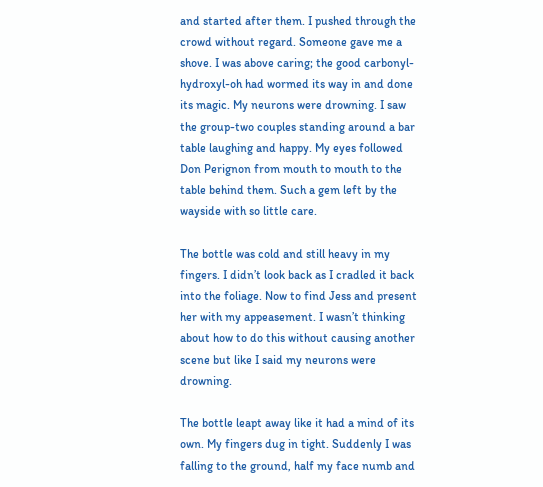and started after them. I pushed through the crowd without regard. Someone gave me a shove. I was above caring; the good carbonyl-hydroxyl-oh had wormed its way in and done its magic. My neurons were drowning. I saw the group-two couples standing around a bar table laughing and happy. My eyes followed Don Perignon from mouth to mouth to the table behind them. Such a gem left by the wayside with so little care.

The bottle was cold and still heavy in my fingers. I didn’t look back as I cradled it back into the foliage. Now to find Jess and present her with my appeasement. I wasn’t thinking about how to do this without causing another scene but like I said my neurons were drowning.

The bottle leapt away like it had a mind of its own. My fingers dug in tight. Suddenly I was falling to the ground, half my face numb and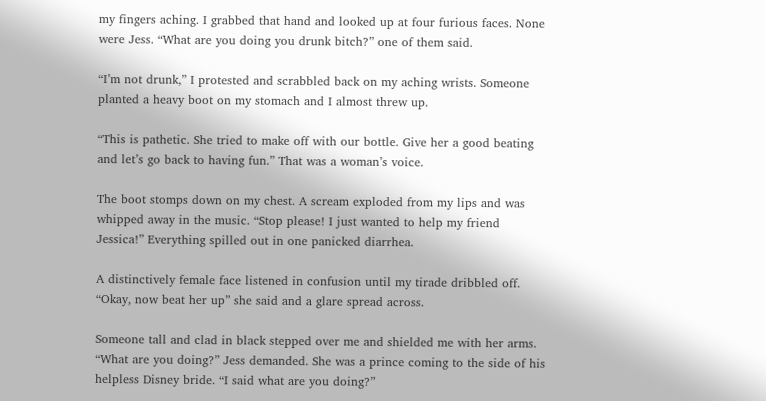my fingers aching. I grabbed that hand and looked up at four furious faces. None were Jess. “What are you doing you drunk bitch?” one of them said.

“I’m not drunk,” I protested and scrabbled back on my aching wrists. Someone planted a heavy boot on my stomach and I almost threw up.

“This is pathetic. She tried to make off with our bottle. Give her a good beating and let’s go back to having fun.” That was a woman’s voice.

The boot stomps down on my chest. A scream exploded from my lips and was whipped away in the music. “Stop please! I just wanted to help my friend Jessica!” Everything spilled out in one panicked diarrhea.

A distinctively female face listened in confusion until my tirade dribbled off. “Okay, now beat her up” she said and a glare spread across.

Someone tall and clad in black stepped over me and shielded me with her arms. “What are you doing?” Jess demanded. She was a prince coming to the side of his helpless Disney bride. “I said what are you doing?”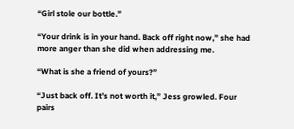“Girl stole our bottle.”

“Your drink is in your hand. Back off right now,” she had more anger than she did when addressing me.

“What is she a friend of yours?”

“Just back off. It’s not worth it,” Jess growled. Four pairs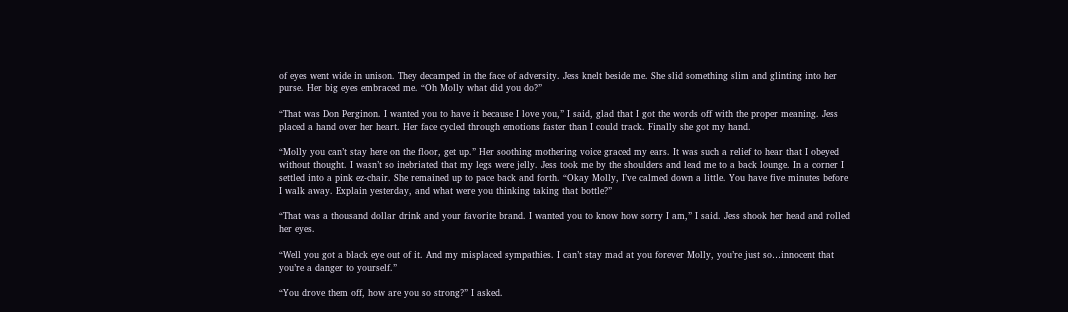of eyes went wide in unison. They decamped in the face of adversity. Jess knelt beside me. She slid something slim and glinting into her purse. Her big eyes embraced me. “Oh Molly what did you do?”

“That was Don Perginon. I wanted you to have it because I love you,” I said, glad that I got the words off with the proper meaning. Jess placed a hand over her heart. Her face cycled through emotions faster than I could track. Finally she got my hand.

“Molly you can’t stay here on the floor, get up.” Her soothing mothering voice graced my ears. It was such a relief to hear that I obeyed without thought. I wasn’t so inebriated that my legs were jelly. Jess took me by the shoulders and lead me to a back lounge. In a corner I settled into a pink ez-chair. She remained up to pace back and forth. “Okay Molly, I’ve calmed down a little. You have five minutes before I walk away. Explain yesterday, and what were you thinking taking that bottle?”

“That was a thousand dollar drink and your favorite brand. I wanted you to know how sorry I am,” I said. Jess shook her head and rolled her eyes.

“Well you got a black eye out of it. And my misplaced sympathies. I can’t stay mad at you forever Molly, you’re just so…innocent that you’re a danger to yourself.”

“You drove them off, how are you so strong?” I asked.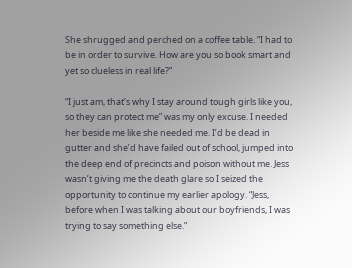She shrugged and perched on a coffee table. “I had to be in order to survive. How are you so book smart and yet so clueless in real life?”

“I just am, that’s why I stay around tough girls like you, so they can protect me” was my only excuse. I needed her beside me like she needed me. I’d be dead in gutter and she’d have failed out of school, jumped into the deep end of precincts and poison without me. Jess wasn’t giving me the death glare so I seized the opportunity to continue my earlier apology. “Jess, before when I was talking about our boyfriends, I was trying to say something else.”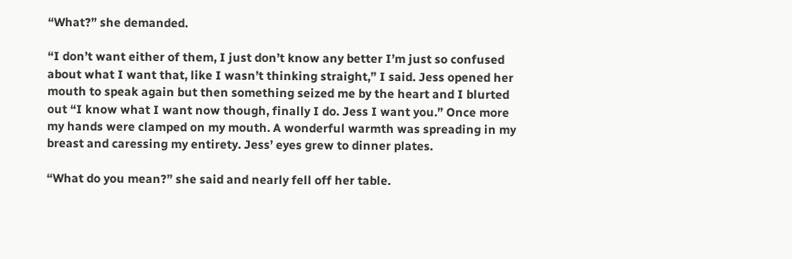“What?” she demanded.

“I don’t want either of them, I just don’t know any better I’m just so confused about what I want that, like I wasn’t thinking straight,” I said. Jess opened her mouth to speak again but then something seized me by the heart and I blurted out “I know what I want now though, finally I do. Jess I want you.” Once more my hands were clamped on my mouth. A wonderful warmth was spreading in my breast and caressing my entirety. Jess’ eyes grew to dinner plates.

“What do you mean?” she said and nearly fell off her table.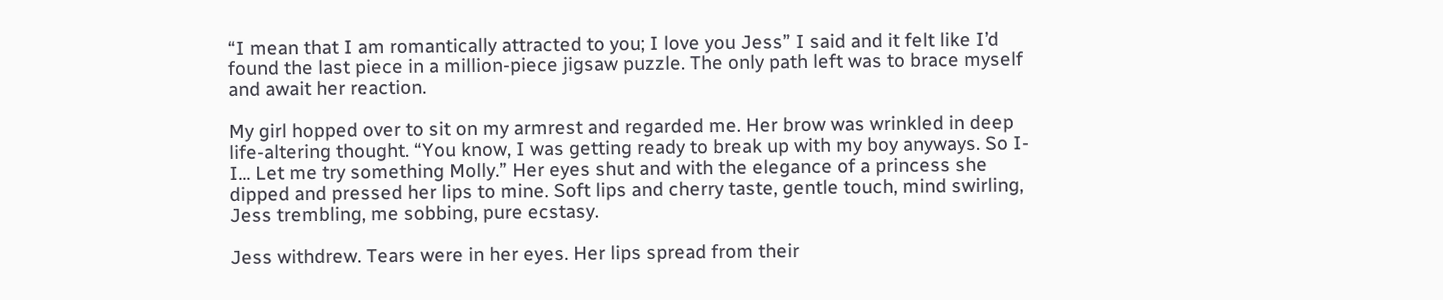“I mean that I am romantically attracted to you; I love you Jess” I said and it felt like I’d found the last piece in a million-piece jigsaw puzzle. The only path left was to brace myself and await her reaction.

My girl hopped over to sit on my armrest and regarded me. Her brow was wrinkled in deep life-altering thought. “You know, I was getting ready to break up with my boy anyways. So I-I... Let me try something Molly.” Her eyes shut and with the elegance of a princess she dipped and pressed her lips to mine. Soft lips and cherry taste, gentle touch, mind swirling, Jess trembling, me sobbing, pure ecstasy.

Jess withdrew. Tears were in her eyes. Her lips spread from their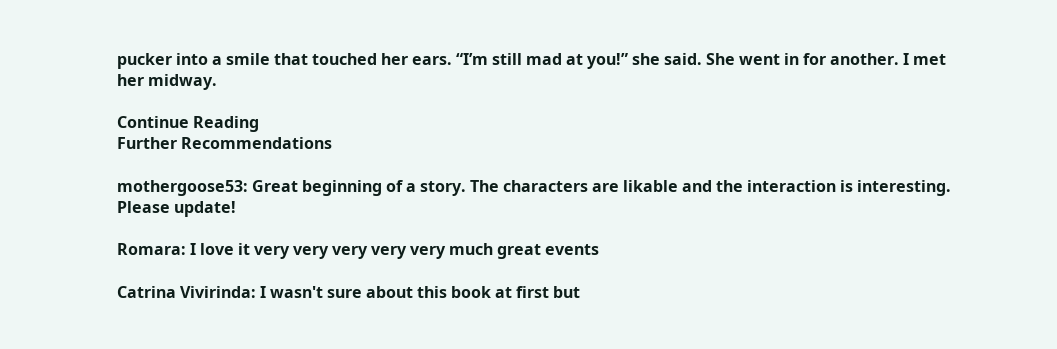pucker into a smile that touched her ears. “I’m still mad at you!” she said. She went in for another. I met her midway.

Continue Reading
Further Recommendations

mothergoose53: Great beginning of a story. The characters are likable and the interaction is interesting. Please update!

Romara: I love it very very very very very much great events

Catrina Vivirinda: I wasn't sure about this book at first but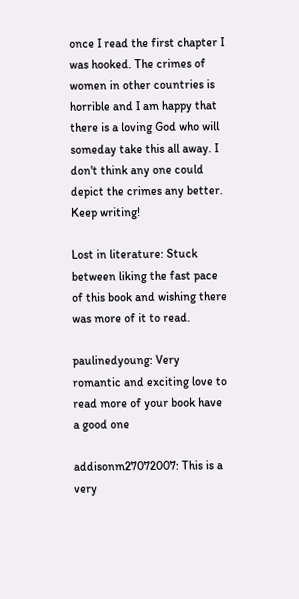once I read the first chapter I was hooked. The crimes of women in other countries is horrible and I am happy that there is a loving God who will someday take this all away. I don't think any one could depict the crimes any better. Keep writing!

Lost in literature: Stuck between liking the fast pace of this book and wishing there was more of it to read.

paulinedyoung: Very romantic and exciting love to read more of your book have a good one

addisonm27072007: This is a very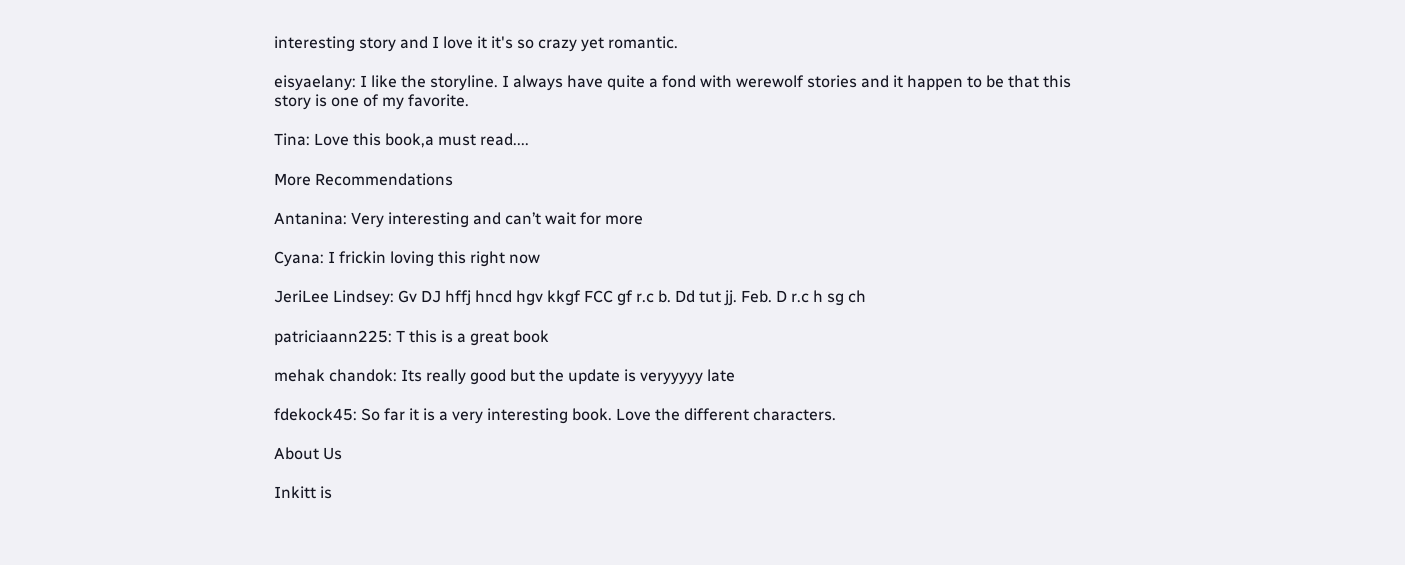interesting story and I love it it's so crazy yet romantic.

eisyaelany: I like the storyline. I always have quite a fond with werewolf stories and it happen to be that this story is one of my favorite.

Tina: Love this book,a must read....

More Recommendations

Antanina: Very interesting and can’t wait for more

Cyana: I frickin loving this right now

JeriLee Lindsey: Gv DJ hffj hncd hgv kkgf FCC gf r.c b. Dd tut jj. Feb. D r.c h sg ch

patriciaann225: T this is a great book

mehak chandok: Its really good but the update is veryyyyy late

fdekock45: So far it is a very interesting book. Love the different characters.

About Us

Inkitt is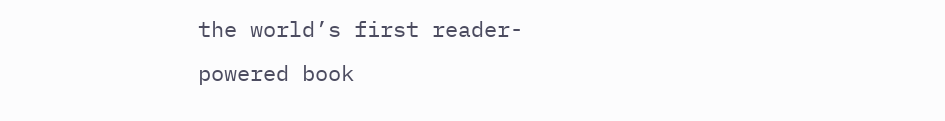the world’s first reader-powered book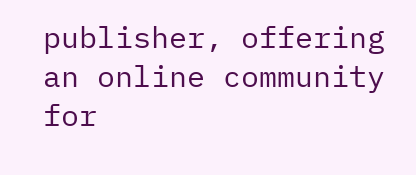publisher, offering an online community for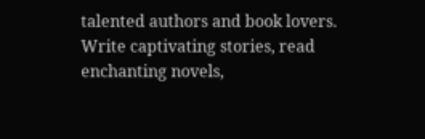talented authors and book lovers. Write captivating stories, read enchanting novels,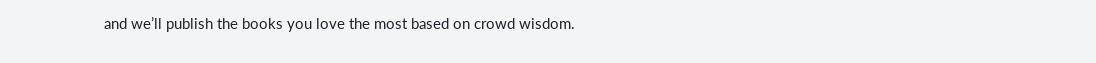and we’ll publish the books you love the most based on crowd wisdom.